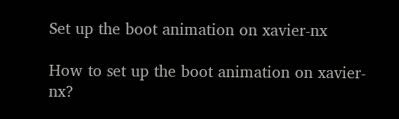Set up the boot animation on xavier-nx

How to set up the boot animation on xavier-nx?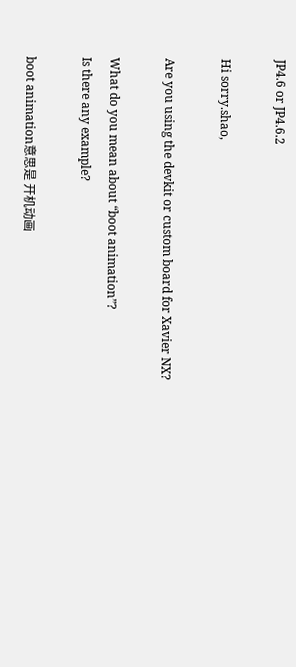JP4.6 or JP4.6.2

Hi sorry.shao,

Are you using the devkit or custom board for Xavier NX?

What do you mean about “boot animation”?
Is there any example?

boot animation意思是 开机动画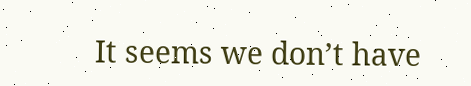It seems we don’t have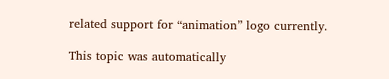related support for “animation” logo currently.

This topic was automatically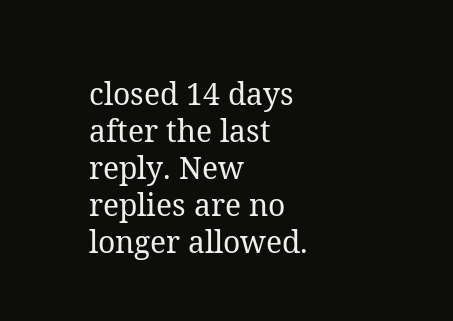closed 14 days after the last reply. New replies are no longer allowed.